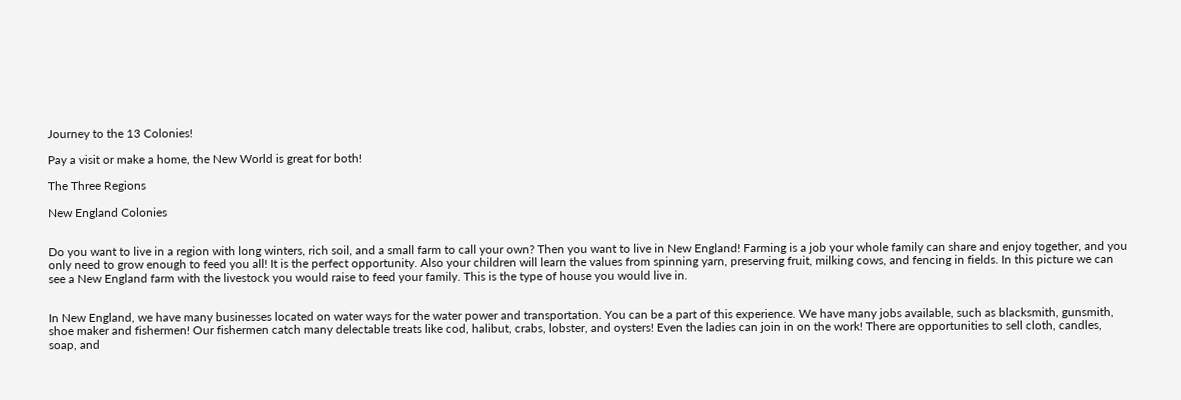Journey to the 13 Colonies!

Pay a visit or make a home, the New World is great for both!

The Three Regions

New England Colonies


Do you want to live in a region with long winters, rich soil, and a small farm to call your own? Then you want to live in New England! Farming is a job your whole family can share and enjoy together, and you only need to grow enough to feed you all! It is the perfect opportunity. Also your children will learn the values from spinning yarn, preserving fruit, milking cows, and fencing in fields. In this picture we can see a New England farm with the livestock you would raise to feed your family. This is the type of house you would live in.


In New England, we have many businesses located on water ways for the water power and transportation. You can be a part of this experience. We have many jobs available, such as blacksmith, gunsmith, shoe maker and fishermen! Our fishermen catch many delectable treats like cod, halibut, crabs, lobster, and oysters! Even the ladies can join in on the work! There are opportunities to sell cloth, candles, soap, and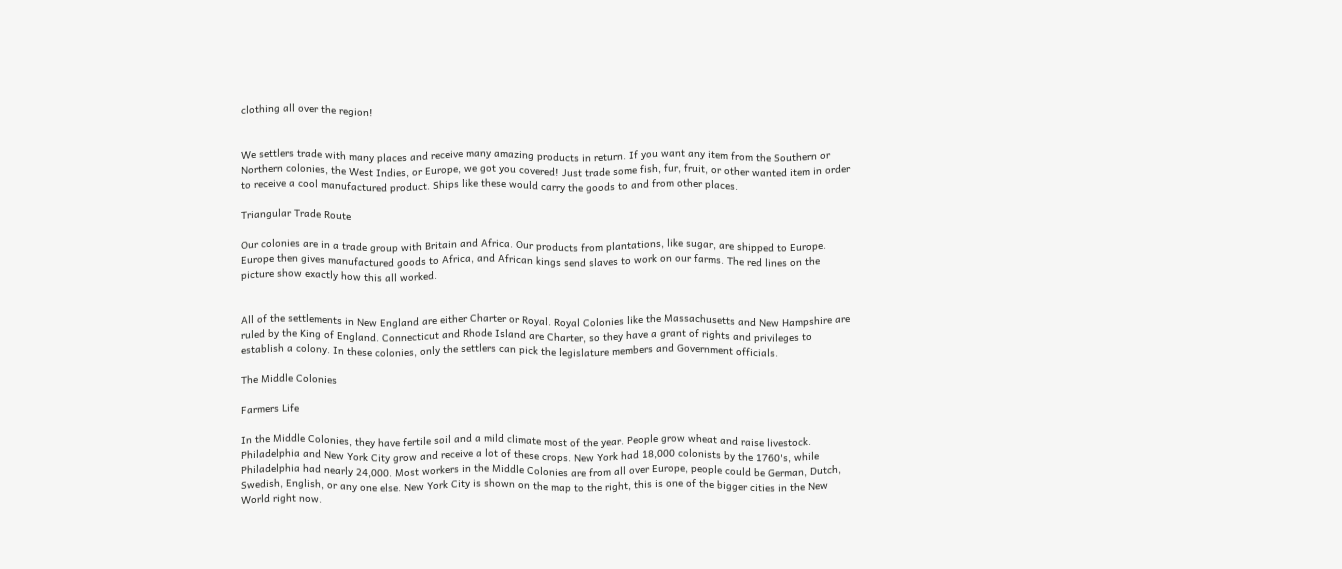clothing all over the region!


We settlers trade with many places and receive many amazing products in return. If you want any item from the Southern or Northern colonies, the West Indies, or Europe, we got you covered! Just trade some fish, fur, fruit, or other wanted item in order to receive a cool manufactured product. Ships like these would carry the goods to and from other places.

Triangular Trade Route

Our colonies are in a trade group with Britain and Africa. Our products from plantations, like sugar, are shipped to Europe. Europe then gives manufactured goods to Africa, and African kings send slaves to work on our farms. The red lines on the picture show exactly how this all worked.


All of the settlements in New England are either Charter or Royal. Royal Colonies like the Massachusetts and New Hampshire are ruled by the King of England. Connecticut and Rhode Island are Charter, so they have a grant of rights and privileges to establish a colony. In these colonies, only the settlers can pick the legislature members and Government officials.

The Middle Colonies

Farmers Life

In the Middle Colonies, they have fertile soil and a mild climate most of the year. People grow wheat and raise livestock. Philadelphia and New York City grow and receive a lot of these crops. New York had 18,000 colonists by the 1760's, while Philadelphia had nearly 24,000. Most workers in the Middle Colonies are from all over Europe, people could be German, Dutch, Swedish, English, or any one else. New York City is shown on the map to the right, this is one of the bigger cities in the New World right now.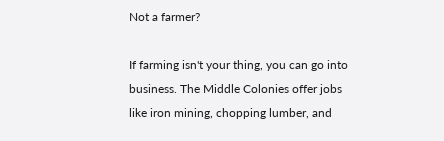Not a farmer?

If farming isn't your thing, you can go into business. The Middle Colonies offer jobs like iron mining, chopping lumber, and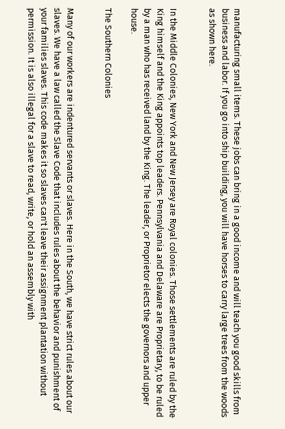manufacturing small items. These jobs can bring in a good income and will teach you good skills from business and labor. If you go into ship building, you will have horses to carry large trees from the woods as shown here.


In the Middle Colonies, New York and New Jersey are Royal colonies. Those settlements are ruled by the King himself and the King appoints top leaders. Pennsylvania and Delaware are Proprietary, to be ruled by a man who has received land by the King. The leader, or Proprietor elects the governors and upper house.

The Southern Colonies


Many of our workers are indentured servants or slaves. Here in the South, we have strict rules about our slaves. We have a law called the Slave Code that includes rules about the behavior and punishment of your families slaves. This code makes it so slaves can't leave their assignment plantation without permission. It is also illegal for a slave to read, write, or hold an assembly with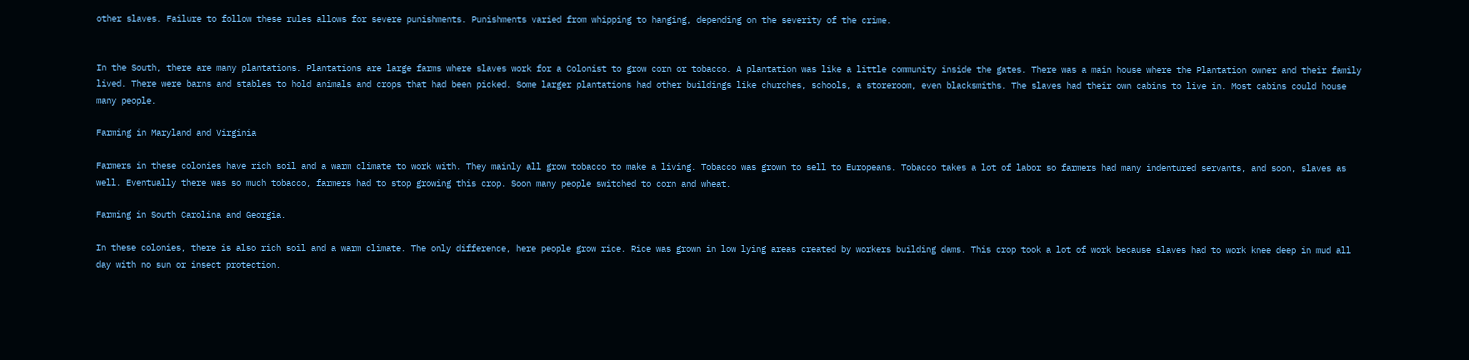other slaves. Failure to follow these rules allows for severe punishments. Punishments varied from whipping to hanging, depending on the severity of the crime.


In the South, there are many plantations. Plantations are large farms where slaves work for a Colonist to grow corn or tobacco. A plantation was like a little community inside the gates. There was a main house where the Plantation owner and their family lived. There were barns and stables to hold animals and crops that had been picked. Some larger plantations had other buildings like churches, schools, a storeroom, even blacksmiths. The slaves had their own cabins to live in. Most cabins could house many people.

Farming in Maryland and Virginia

Farmers in these colonies have rich soil and a warm climate to work with. They mainly all grow tobacco to make a living. Tobacco was grown to sell to Europeans. Tobacco takes a lot of labor so farmers had many indentured servants, and soon, slaves as well. Eventually there was so much tobacco, farmers had to stop growing this crop. Soon many people switched to corn and wheat.

Farming in South Carolina and Georgia.

In these colonies, there is also rich soil and a warm climate. The only difference, here people grow rice. Rice was grown in low lying areas created by workers building dams. This crop took a lot of work because slaves had to work knee deep in mud all day with no sun or insect protection.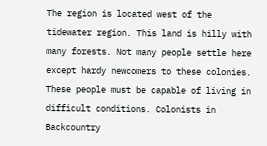The region is located west of the tidewater region. This land is hilly with many forests. Not many people settle here except hardy newcomers to these colonies. These people must be capable of living in difficult conditions. Colonists in Backcountry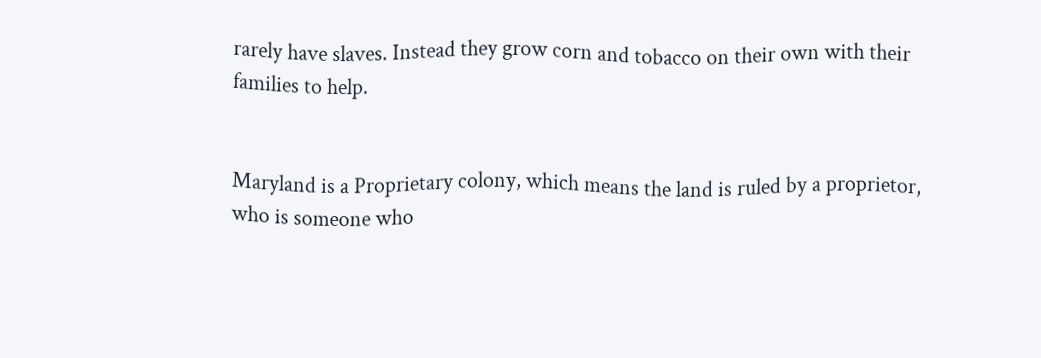rarely have slaves. Instead they grow corn and tobacco on their own with their families to help.


Maryland is a Proprietary colony, which means the land is ruled by a proprietor, who is someone who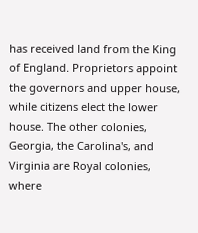has received land from the King of England. Proprietors appoint the governors and upper house, while citizens elect the lower house. The other colonies, Georgia, the Carolina's, and Virginia are Royal colonies, where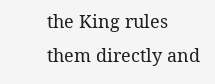the King rules them directly and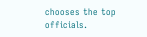chooses the top officials.